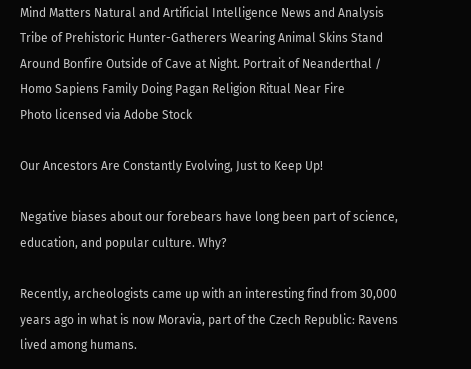Mind Matters Natural and Artificial Intelligence News and Analysis
Tribe of Prehistoric Hunter-Gatherers Wearing Animal Skins Stand Around Bonfire Outside of Cave at Night. Portrait of Neanderthal / Homo Sapiens Family Doing Pagan Religion Ritual Near Fire
Photo licensed via Adobe Stock

Our Ancestors Are Constantly Evolving, Just to Keep Up!

Negative biases about our forebears have long been part of science, education, and popular culture. Why?

Recently, archeologists came up with an interesting find from 30,000 years ago in what is now Moravia, part of the Czech Republic: Ravens lived among humans.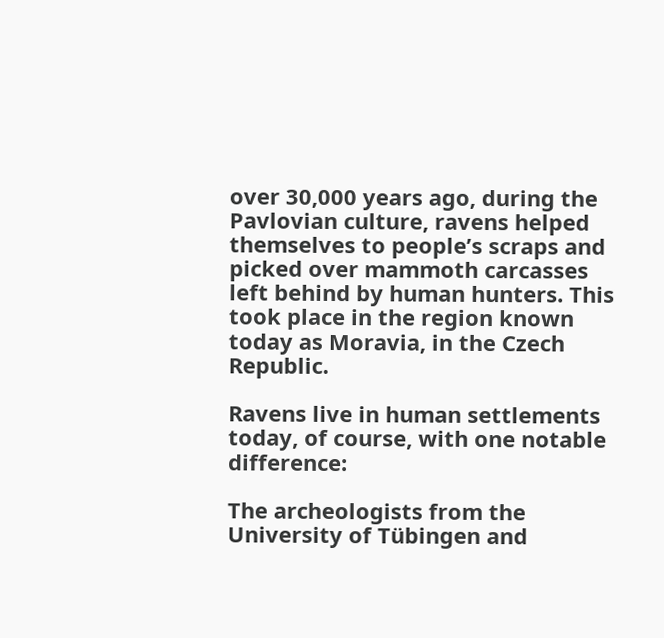over 30,000 years ago, during the Pavlovian culture, ravens helped themselves to people’s scraps and picked over mammoth carcasses left behind by human hunters. This took place in the region known today as Moravia, in the Czech Republic.

Ravens live in human settlements today, of course, with one notable difference:

The archeologists from the University of Tübingen and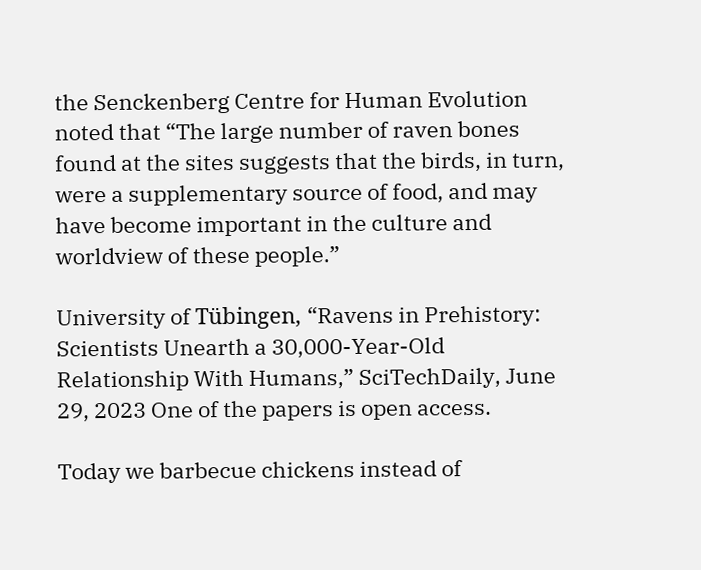the Senckenberg Centre for Human Evolution noted that “The large number of raven bones found at the sites suggests that the birds, in turn, were a supplementary source of food, and may have become important in the culture and worldview of these people.”

University of Tübingen, “Ravens in Prehistory: Scientists Unearth a 30,000-Year-Old Relationship With Humans,” SciTechDaily, June 29, 2023 One of the papers is open access.

Today we barbecue chickens instead of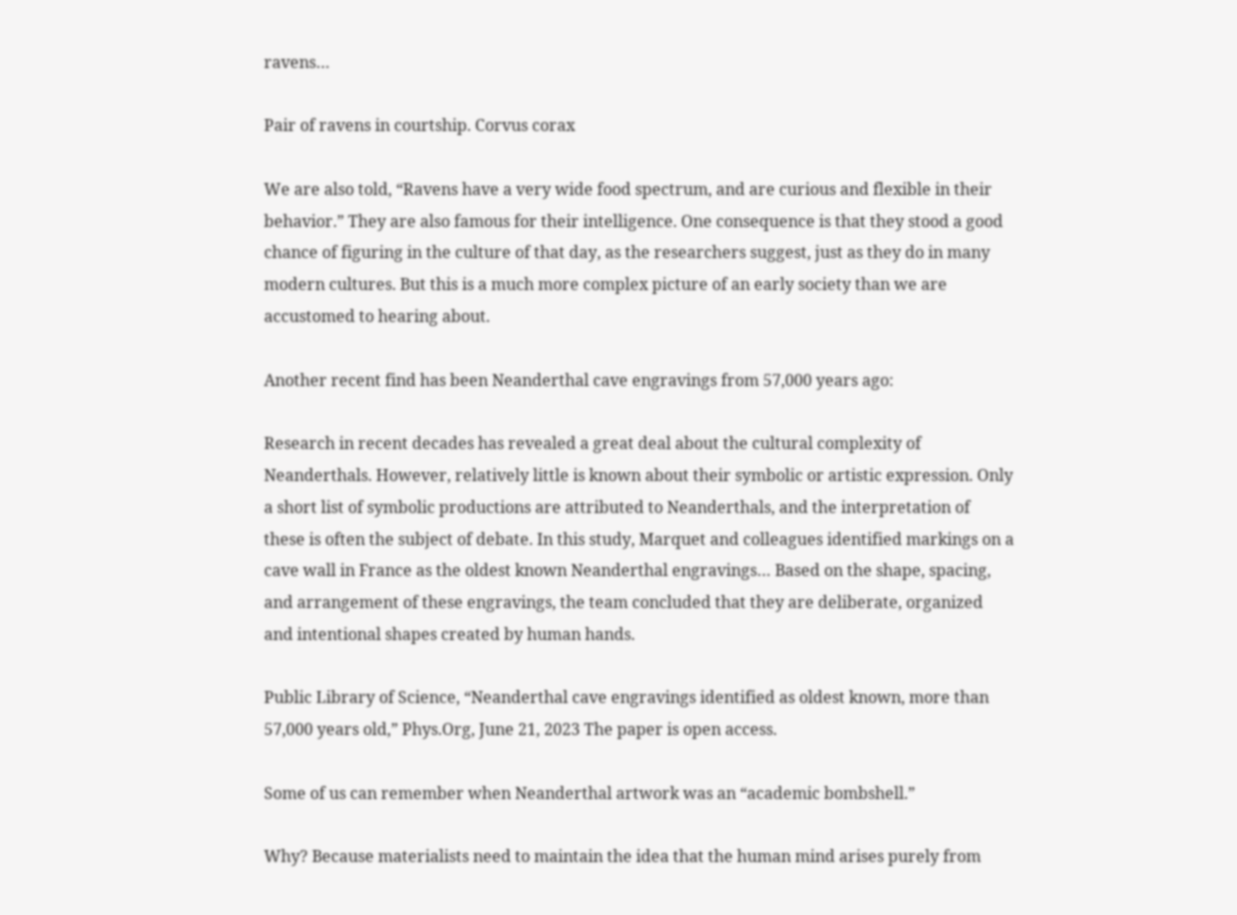ravens…

Pair of ravens in courtship. Corvus corax

We are also told, “Ravens have a very wide food spectrum, and are curious and flexible in their behavior.” They are also famous for their intelligence. One consequence is that they stood a good chance of figuring in the culture of that day, as the researchers suggest, just as they do in many modern cultures. But this is a much more complex picture of an early society than we are accustomed to hearing about.

Another recent find has been Neanderthal cave engravings from 57,000 years ago:

Research in recent decades has revealed a great deal about the cultural complexity of Neanderthals. However, relatively little is known about their symbolic or artistic expression. Only a short list of symbolic productions are attributed to Neanderthals, and the interpretation of these is often the subject of debate. In this study, Marquet and colleagues identified markings on a cave wall in France as the oldest known Neanderthal engravings… Based on the shape, spacing, and arrangement of these engravings, the team concluded that they are deliberate, organized and intentional shapes created by human hands.

Public Library of Science, “Neanderthal cave engravings identified as oldest known, more than 57,000 years old,” Phys.Org, June 21, 2023 The paper is open access.

Some of us can remember when Neanderthal artwork was an “academic bombshell.”

Why? Because materialists need to maintain the idea that the human mind arises purely from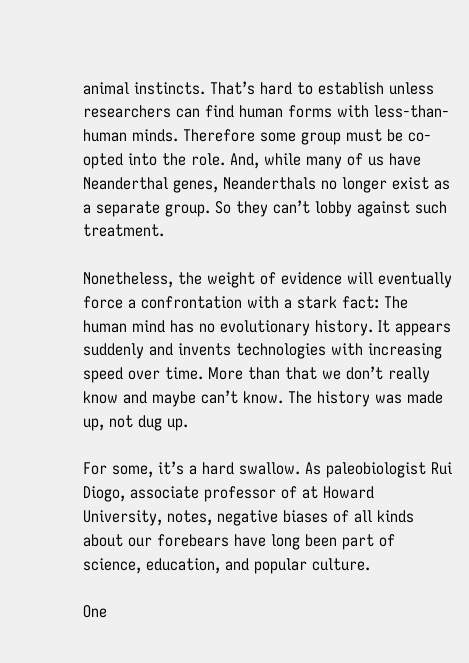animal instincts. That’s hard to establish unless researchers can find human forms with less-than-human minds. Therefore some group must be co-opted into the role. And, while many of us have Neanderthal genes, Neanderthals no longer exist as a separate group. So they can’t lobby against such treatment.

Nonetheless, the weight of evidence will eventually force a confrontation with a stark fact: The human mind has no evolutionary history. It appears suddenly and invents technologies with increasing speed over time. More than that we don’t really know and maybe can’t know. The history was made up, not dug up.

For some, it’s a hard swallow. As paleobiologist Rui Diogo, associate professor of at Howard University, notes, negative biases of all kinds about our forebears have long been part of science, education, and popular culture.

One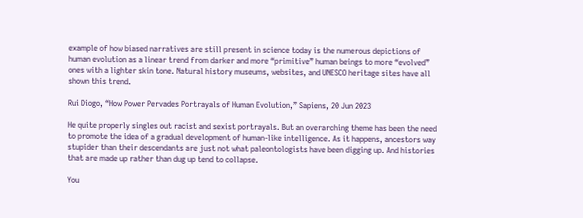example of how biased narratives are still present in science today is the numerous depictions of human evolution as a linear trend from darker and more “primitive” human beings to more “evolved” ones with a lighter skin tone. Natural history museums, websites, and UNESCO heritage sites have all shown this trend.

Rui Diogo, “How Power Pervades Portrayals of Human Evolution,” Sapiens, 20 Jun 2023

He quite properly singles out racist and sexist portrayals. But an overarching theme has been the need to promote the idea of a gradual development of human-like intelligence. As it happens, ancestors way stupider than their descendants are just not what paleontologists have been digging up. And histories that are made up rather than dug up tend to collapse.

You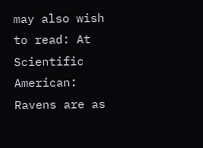may also wish to read: At Scientific American: Ravens are as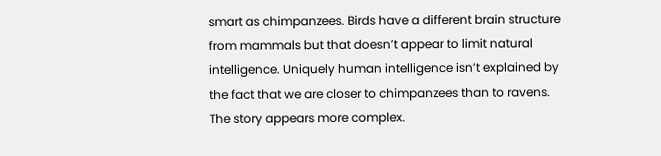smart as chimpanzees. Birds have a different brain structure from mammals but that doesn’t appear to limit natural intelligence. Uniquely human intelligence isn’t explained by the fact that we are closer to chimpanzees than to ravens. The story appears more complex.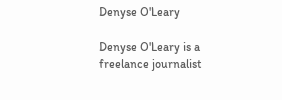Denyse O'Leary

Denyse O'Leary is a freelance journalist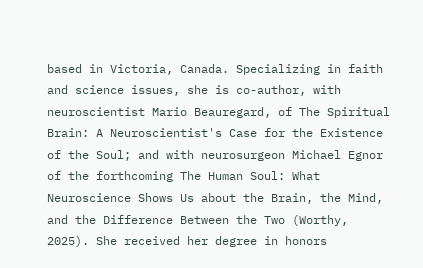based in Victoria, Canada. Specializing in faith and science issues, she is co-author, with neuroscientist Mario Beauregard, of The Spiritual Brain: A Neuroscientist's Case for the Existence of the Soul; and with neurosurgeon Michael Egnor of the forthcoming The Human Soul: What Neuroscience Shows Us about the Brain, the Mind, and the Difference Between the Two (Worthy, 2025). She received her degree in honors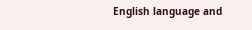English language and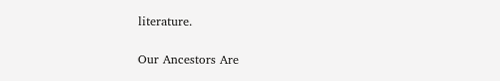literature.

Our Ancestors Are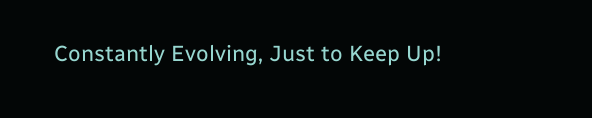Constantly Evolving, Just to Keep Up!